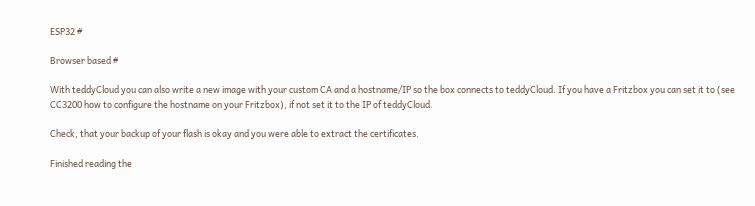ESP32 #

Browser based #

With teddyCloud you can also write a new image with your custom CA and a hostname/IP so the box connects to teddyCloud. If you have a Fritzbox you can set it to (see CC3200 how to configure the hostname on your Fritzbox), if not set it to the IP of teddyCloud.

Check, that your backup of your flash is okay and you were able to extract the certificates.

Finished reading the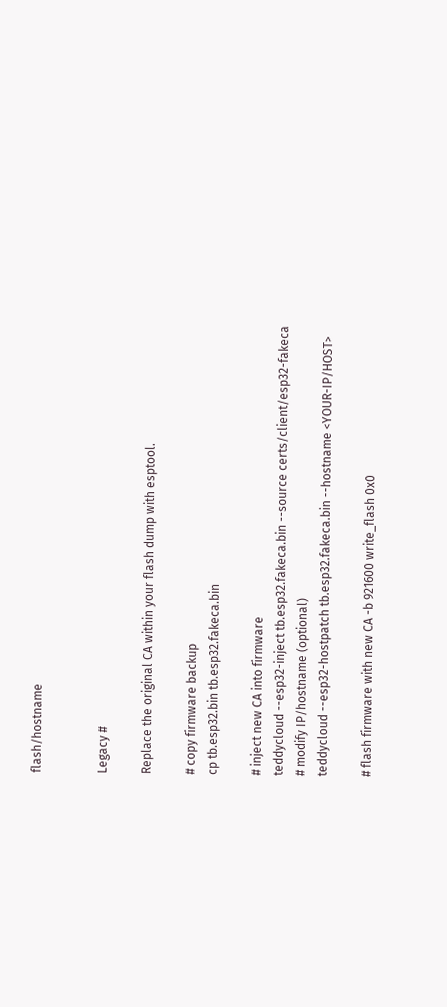flash/hostname


Legacy #

Replace the original CA within your flash dump with esptool.

# copy firmware backup
cp tb.esp32.bin tb.esp32.fakeca.bin

# inject new CA into firmware
teddycloud --esp32-inject tb.esp32.fakeca.bin --source certs/client/esp32-fakeca
# modify IP/hostname (optional)
teddycloud --esp32-hostpatch tb.esp32.fakeca.bin --hostname <YOUR-IP/HOST>

# flash firmware with new CA -b 921600 write_flash 0x0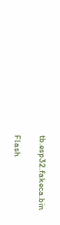tb.esp32.fakeca.bin

Flash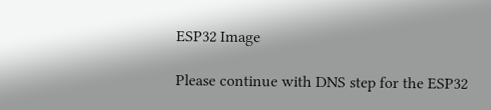ESP32 Image

Please continue with DNS step for the ESP32